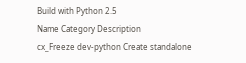Build with Python 2.5
Name Category Description
cx_Freeze dev-python Create standalone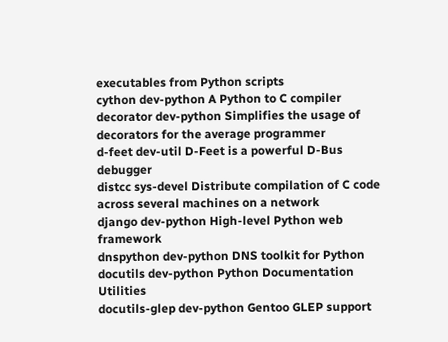executables from Python scripts
cython dev-python A Python to C compiler
decorator dev-python Simplifies the usage of decorators for the average programmer
d-feet dev-util D-Feet is a powerful D-Bus debugger
distcc sys-devel Distribute compilation of C code across several machines on a network
django dev-python High-level Python web framework
dnspython dev-python DNS toolkit for Python
docutils dev-python Python Documentation Utilities
docutils-glep dev-python Gentoo GLEP support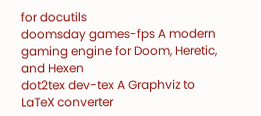for docutils
doomsday games-fps A modern gaming engine for Doom, Heretic, and Hexen
dot2tex dev-tex A Graphviz to LaTeX converter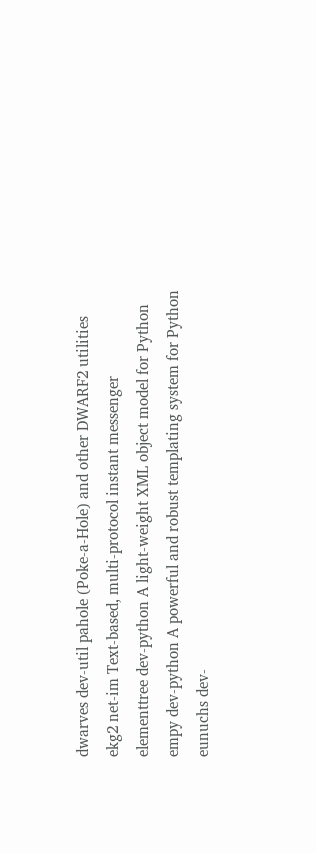dwarves dev-util pahole (Poke-a-Hole) and other DWARF2 utilities
ekg2 net-im Text-based, multi-protocol instant messenger
elementtree dev-python A light-weight XML object model for Python
empy dev-python A powerful and robust templating system for Python
eunuchs dev-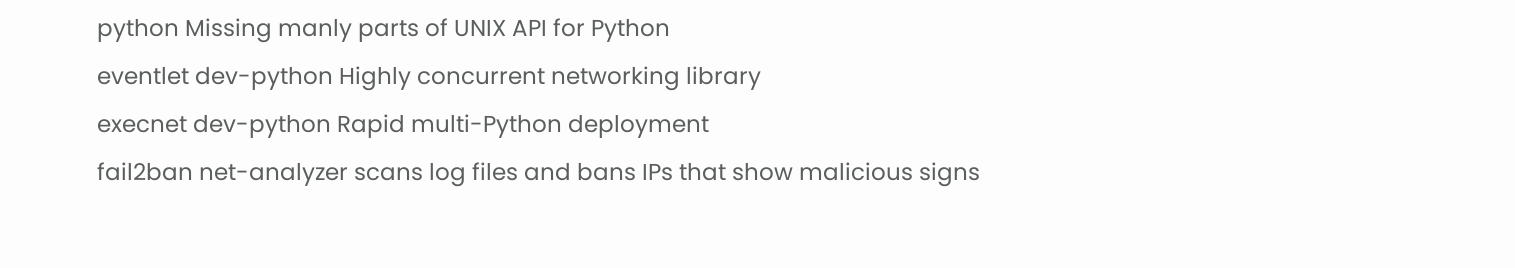python Missing manly parts of UNIX API for Python
eventlet dev-python Highly concurrent networking library
execnet dev-python Rapid multi-Python deployment
fail2ban net-analyzer scans log files and bans IPs that show malicious signs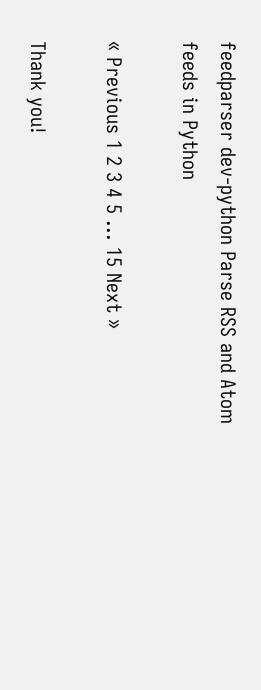feedparser dev-python Parse RSS and Atom feeds in Python

« Previous 1 2 3 4 5 ... 15 Next »

Thank you!